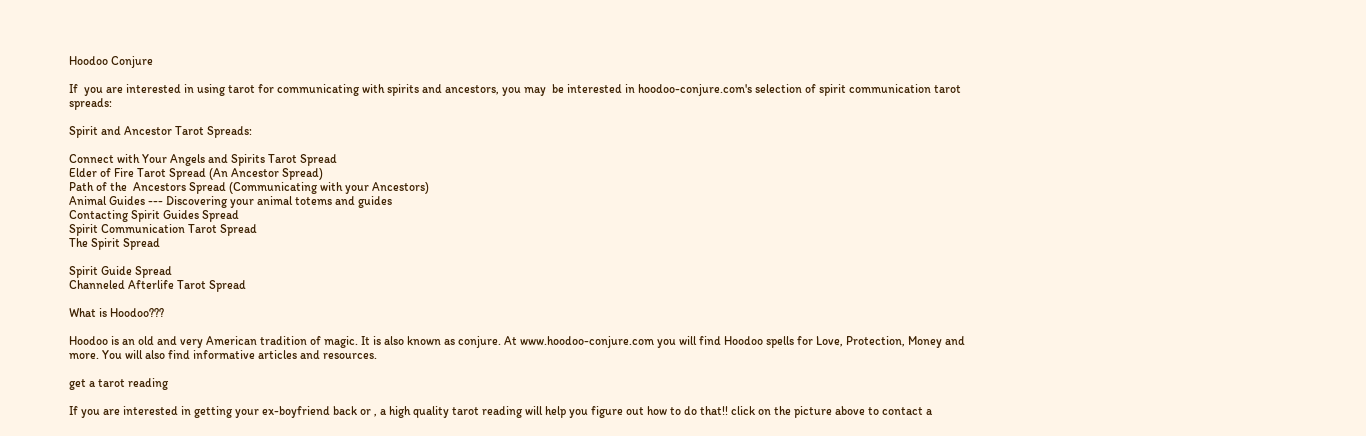Hoodoo Conjure

If  you are interested in using tarot for communicating with spirits and ancestors, you may  be interested in hoodoo-conjure.com's selection of spirit communication tarot spreads:

Spirit and Ancestor Tarot Spreads:

Connect with Your Angels and Spirits Tarot Spread
Elder of Fire Tarot Spread (An Ancestor Spread)
Path of the  Ancestors Spread (Communicating with your Ancestors)
Animal Guides --- Discovering your animal totems and guides
Contacting Spirit Guides Spread
Spirit Communication Tarot Spread
The Spirit Spread

Spirit Guide Spread
Channeled Afterlife Tarot Spread

What is Hoodoo???

Hoodoo is an old and very American tradition of magic. It is also known as conjure. At www.hoodoo-conjure.com you will find Hoodoo spells for Love, Protection, Money and more. You will also find informative articles and resources.

get a tarot reading

If you are interested in getting your ex-boyfriend back or , a high quality tarot reading will help you figure out how to do that!! click on the picture above to contact a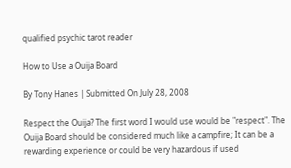qualified psychic tarot reader

How to Use a Ouija Board

By Tony Hanes | Submitted On July 28, 2008

Respect the Ouija? The first word I would use would be "respect". The Ouija Board should be considered much like a campfire; It can be a rewarding experience or could be very hazardous if used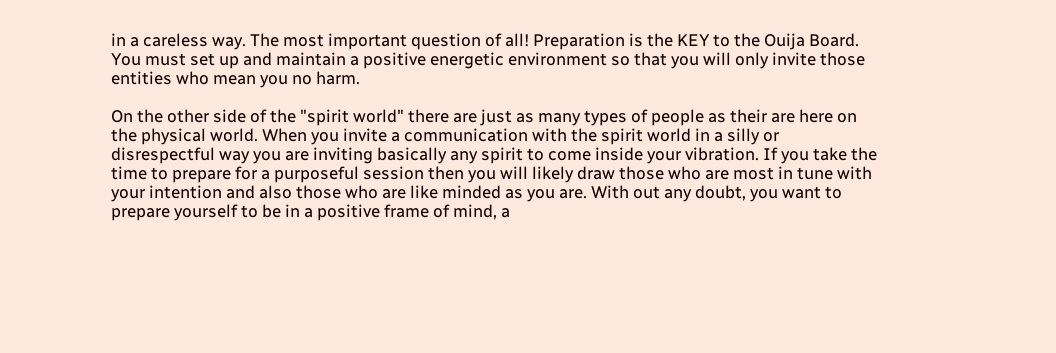in a careless way. The most important question of all! Preparation is the KEY to the Ouija Board. You must set up and maintain a positive energetic environment so that you will only invite those entities who mean you no harm.

On the other side of the "spirit world" there are just as many types of people as their are here on the physical world. When you invite a communication with the spirit world in a silly or disrespectful way you are inviting basically any spirit to come inside your vibration. If you take the time to prepare for a purposeful session then you will likely draw those who are most in tune with your intention and also those who are like minded as you are. With out any doubt, you want to prepare yourself to be in a positive frame of mind, a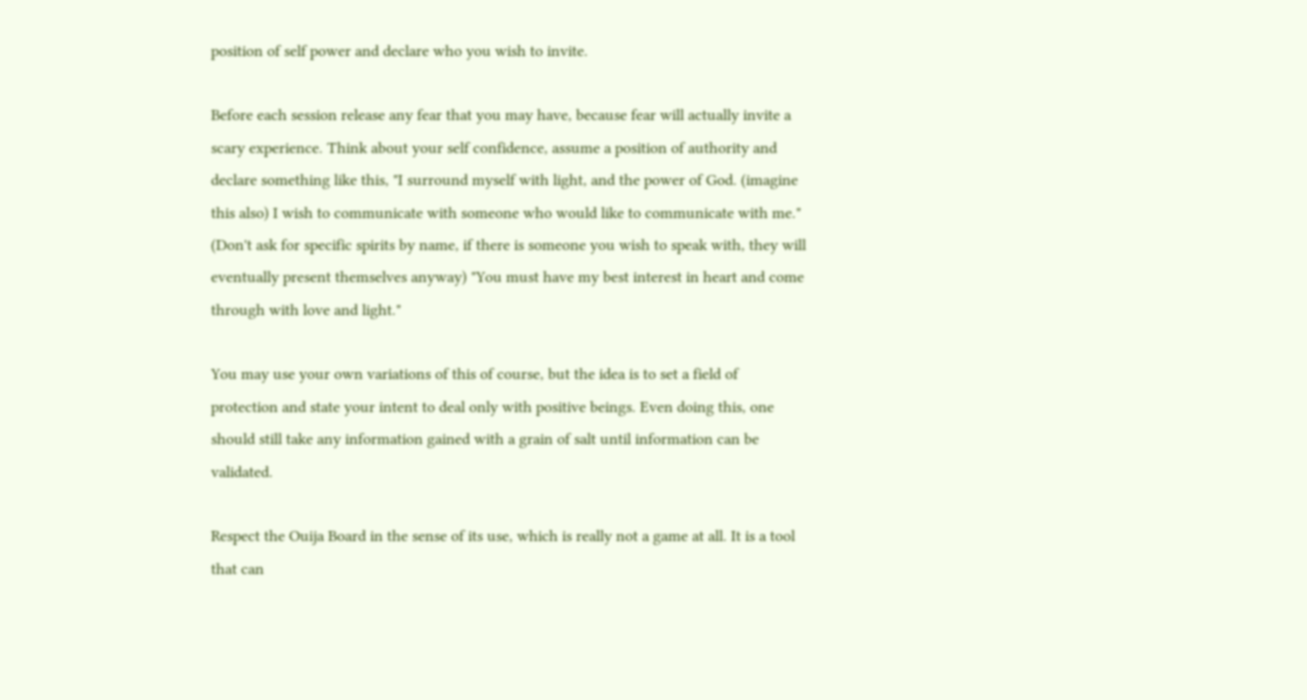position of self power and declare who you wish to invite.

Before each session release any fear that you may have, because fear will actually invite a scary experience. Think about your self confidence, assume a position of authority and declare something like this, "I surround myself with light, and the power of God. (imagine this also) I wish to communicate with someone who would like to communicate with me." (Don't ask for specific spirits by name, if there is someone you wish to speak with, they will eventually present themselves anyway) "You must have my best interest in heart and come through with love and light."

You may use your own variations of this of course, but the idea is to set a field of protection and state your intent to deal only with positive beings. Even doing this, one should still take any information gained with a grain of salt until information can be validated.

Respect the Ouija Board in the sense of its use, which is really not a game at all. It is a tool that can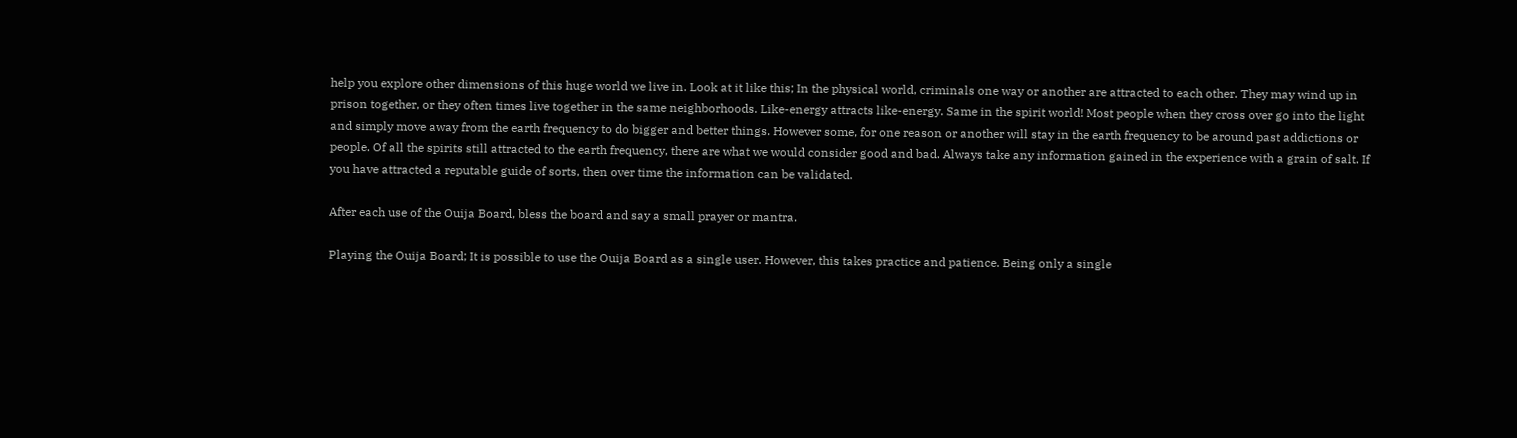help you explore other dimensions of this huge world we live in. Look at it like this; In the physical world, criminals one way or another are attracted to each other. They may wind up in prison together, or they often times live together in the same neighborhoods. Like-energy attracts like-energy. Same in the spirit world! Most people when they cross over go into the light and simply move away from the earth frequency to do bigger and better things. However some, for one reason or another will stay in the earth frequency to be around past addictions or people. Of all the spirits still attracted to the earth frequency, there are what we would consider good and bad. Always take any information gained in the experience with a grain of salt. If you have attracted a reputable guide of sorts, then over time the information can be validated.

After each use of the Ouija Board, bless the board and say a small prayer or mantra.

Playing the Ouija Board; It is possible to use the Ouija Board as a single user. However, this takes practice and patience. Being only a single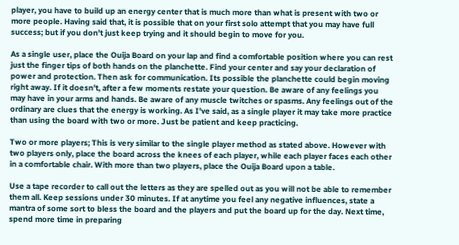player, you have to build up an energy center that is much more than what is present with two or more people. Having said that, it is possible that on your first solo attempt that you may have full success; but if you don't just keep trying and it should begin to move for you.

As a single user, place the Ouija Board on your lap and find a comfortable position where you can rest just the finger tips of both hands on the planchette. Find your center and say your declaration of power and protection. Then ask for communication. Its possible the planchette could begin moving right away. If it doesn't, after a few moments restate your question. Be aware of any feelings you may have in your arms and hands. Be aware of any muscle twitches or spasms. Any feelings out of the ordinary are clues that the energy is working. As I've said, as a single player it may take more practice than using the board with two or more. Just be patient and keep practicing.

Two or more players; This is very similar to the single player method as stated above. However with two players only, place the board across the knees of each player, while each player faces each other in a comfortable chair. With more than two players, place the Ouija Board upon a table.

Use a tape recorder to call out the letters as they are spelled out as you will not be able to remember them all. Keep sessions under 30 minutes. If at anytime you feel any negative influences, state a mantra of some sort to bless the board and the players and put the board up for the day. Next time, spend more time in preparing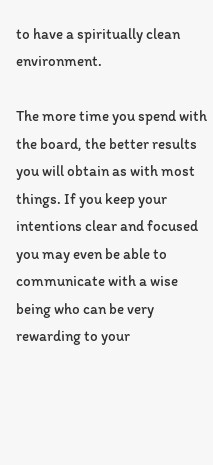to have a spiritually clean environment.

The more time you spend with the board, the better results you will obtain as with most things. If you keep your intentions clear and focused you may even be able to communicate with a wise being who can be very rewarding to your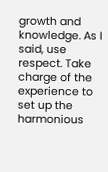growth and knowledge. As I said, use respect. Take charge of the experience to set up the harmonious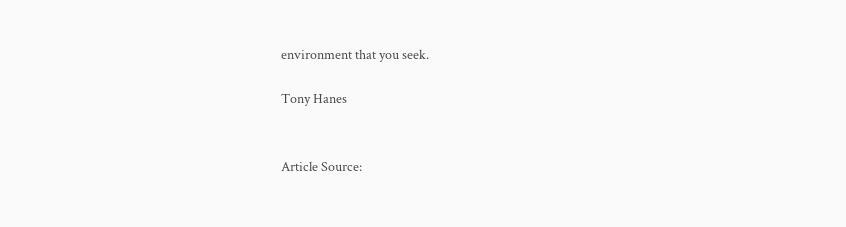environment that you seek.

Tony Hanes


Article Source: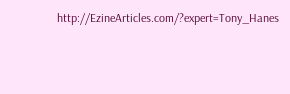http://EzineArticles.com/?expert=Tony_Hanes